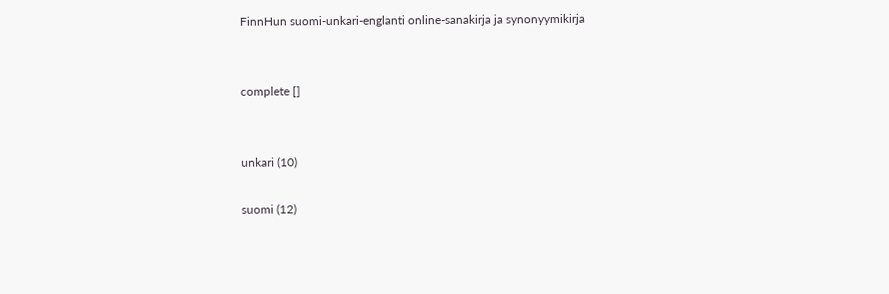FinnHun suomi-unkari-englanti online-sanakirja ja synonyymikirja


complete []


unkari (10)

suomi (12)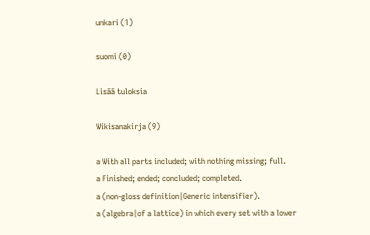unkari (1)

suomi (0)

Lisää tuloksia

Wikisanakirja (9)

a With all parts included; with nothing missing; full.
a Finished; ended; concluded; completed.
a (non-gloss definition|Generic intensifier).
a (algebra|of a lattice) in which every set with a lower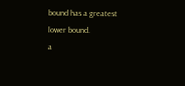bound has a greatest lower bound.
a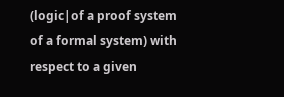(logic|of a proof system of a formal system) with respect to a given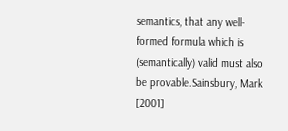semantics, that any well-formed formula which is (semantically) valid must also be provable.Sainsbury, Mark [2001]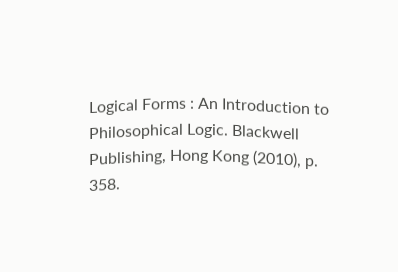Logical Forms : An Introduction to Philosophical Logic. Blackwell Publishing, Hong Kong (2010), p. 358.